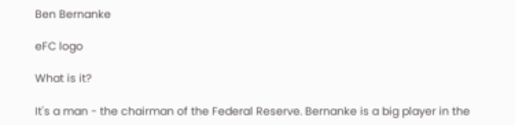Ben Bernanke

eFC logo

What is it?

It's a man - the chairman of the Federal Reserve. Bernanke is a big player in the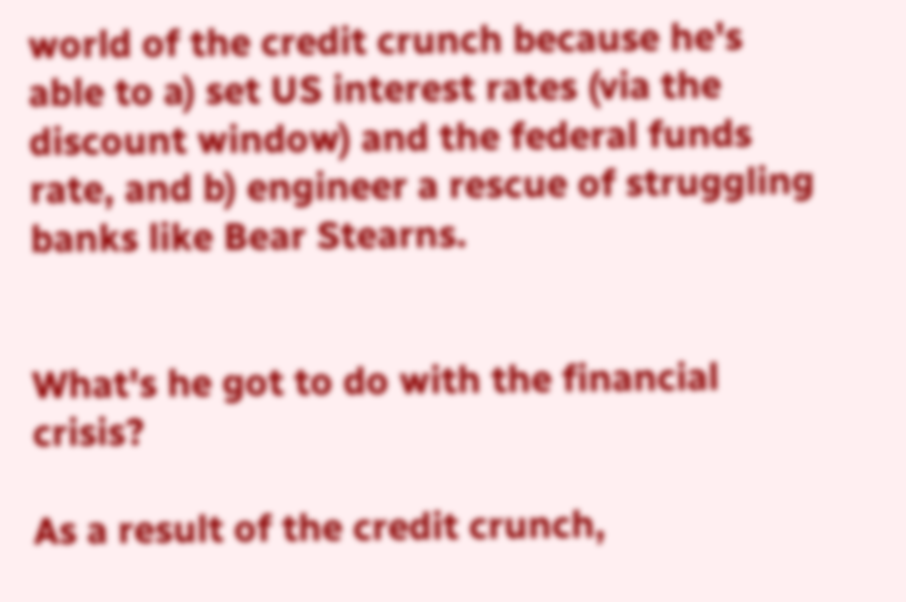world of the credit crunch because he's able to a) set US interest rates (via the discount window) and the federal funds rate, and b) engineer a rescue of struggling banks like Bear Stearns.


What's he got to do with the financial crisis?

As a result of the credit crunch,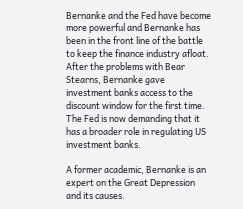Bernanke and the Fed have become more powerful and Bernanke has been in the front line of the battle to keep the finance industry afloat. After the problems with Bear Stearns, Bernanke gave investment banks access to the discount window for the first time. The Fed is now demanding that it has a broader role in regulating US investment banks.

A former academic, Bernanke is an expert on the Great Depression and its causes.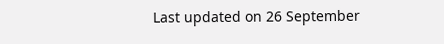Last updated on 26 September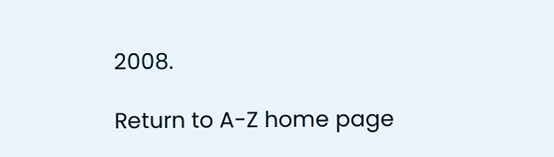2008.

Return to A-Z home page